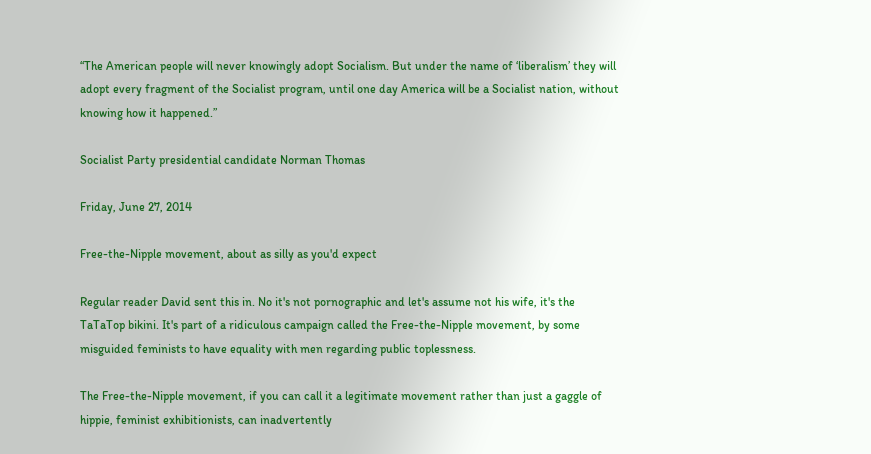“The American people will never knowingly adopt Socialism. But under the name of ‘liberalism’ they will adopt every fragment of the Socialist program, until one day America will be a Socialist nation, without knowing how it happened.”

Socialist Party presidential candidate Norman Thomas

Friday, June 27, 2014

Free-the-Nipple movement, about as silly as you'd expect

Regular reader David sent this in. No it's not pornographic and let's assume not his wife, it's the TaTaTop bikini. It's part of a ridiculous campaign called the Free-the-Nipple movement, by some misguided feminists to have equality with men regarding public toplessness.

The Free-the-Nipple movement, if you can call it a legitimate movement rather than just a gaggle of hippie, feminist exhibitionists, can inadvertently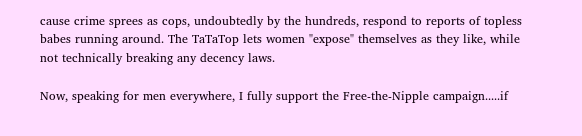cause crime sprees as cops, undoubtedly by the hundreds, respond to reports of topless babes running around. The TaTaTop lets women "expose" themselves as they like, while not technically breaking any decency laws.

Now, speaking for men everywhere, I fully support the Free-the-Nipple campaign.....if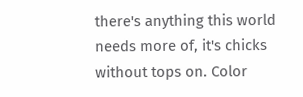there's anything this world needs more of, it's chicks without tops on. Color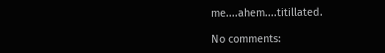me....ahem....titillated.

No comments: